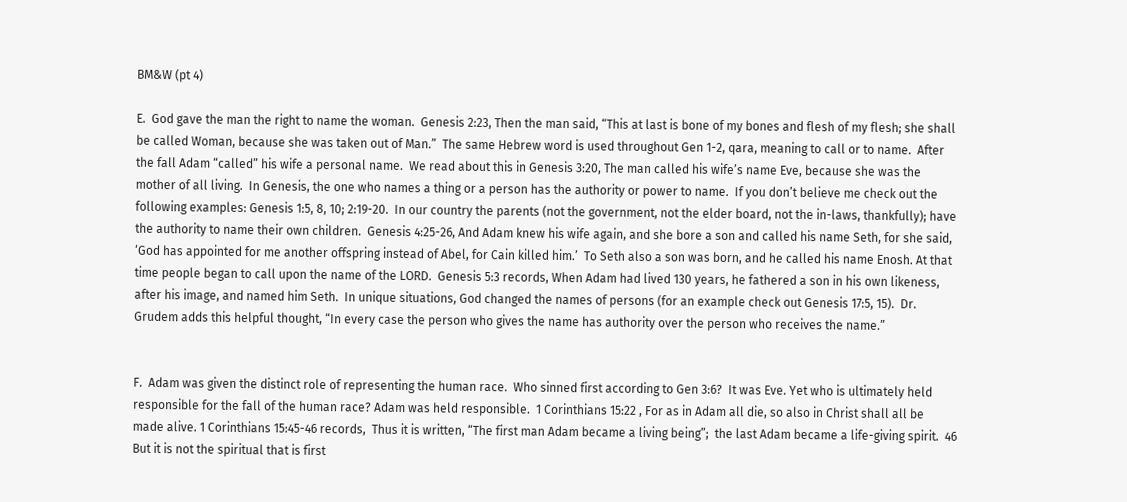BM&W (pt 4)

E.  God gave the man the right to name the woman.  Genesis 2:23, Then the man said, “This at last is bone of my bones and flesh of my flesh; she shall be called Woman, because she was taken out of Man.”  The same Hebrew word is used throughout Gen 1-2, qara, meaning to call or to name.  After the fall Adam “called” his wife a personal name.  We read about this in Genesis 3:20, The man called his wife’s name Eve, because she was the mother of all living.  In Genesis, the one who names a thing or a person has the authority or power to name.  If you don’t believe me check out the following examples: Genesis 1:5, 8, 10; 2:19-20.  In our country the parents (not the government, not the elder board, not the in-laws, thankfully); have the authority to name their own children.  Genesis 4:25-26, And Adam knew his wife again, and she bore a son and called his name Seth, for she said, ‘God has appointed for me another offspring instead of Abel, for Cain killed him.’  To Seth also a son was born, and he called his name Enosh. At that time people began to call upon the name of the LORD.  Genesis 5:3 records, When Adam had lived 130 years, he fathered a son in his own likeness, after his image, and named him Seth.  In unique situations, God changed the names of persons (for an example check out Genesis 17:5, 15).  Dr. Grudem adds this helpful thought, “In every case the person who gives the name has authority over the person who receives the name.”


F.  Adam was given the distinct role of representing the human race.  Who sinned first according to Gen 3:6?  It was Eve. Yet who is ultimately held responsible for the fall of the human race? Adam was held responsible.  1 Corinthians 15:22 , For as in Adam all die, so also in Christ shall all be made alive. 1 Corinthians 15:45-46 records,  Thus it is written, “The first man Adam became a living being”;  the last Adam became a life-giving spirit.  46 But it is not the spiritual that is first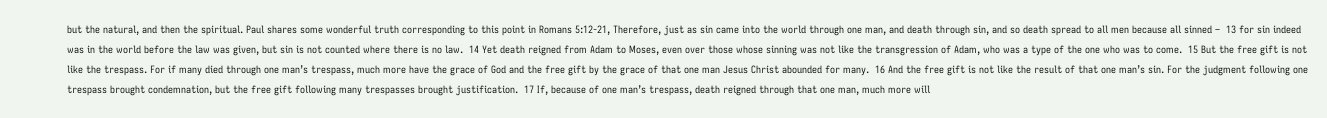but the natural, and then the spiritual. Paul shares some wonderful truth corresponding to this point in Romans 5:12-21, Therefore, just as sin came into the world through one man, and death through sin, and so death spread to all men because all sinned –  13 for sin indeed was in the world before the law was given, but sin is not counted where there is no law.  14 Yet death reigned from Adam to Moses, even over those whose sinning was not like the transgression of Adam, who was a type of the one who was to come.  15 But the free gift is not like the trespass. For if many died through one man’s trespass, much more have the grace of God and the free gift by the grace of that one man Jesus Christ abounded for many.  16 And the free gift is not like the result of that one man’s sin. For the judgment following one trespass brought condemnation, but the free gift following many trespasses brought justification.  17 If, because of one man’s trespass, death reigned through that one man, much more will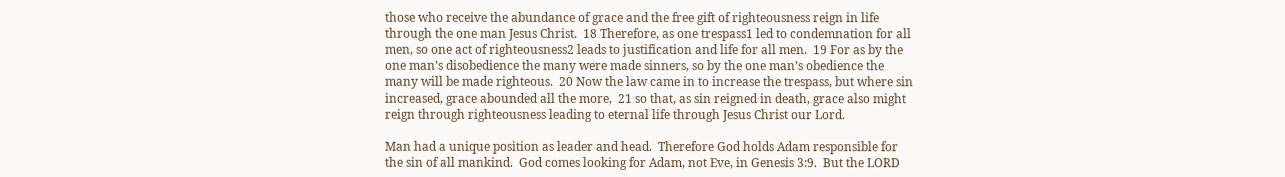those who receive the abundance of grace and the free gift of righteousness reign in life through the one man Jesus Christ.  18 Therefore, as one trespass1 led to condemnation for all men, so one act of righteousness2 leads to justification and life for all men.  19 For as by the one man’s disobedience the many were made sinners, so by the one man’s obedience the many will be made righteous.  20 Now the law came in to increase the trespass, but where sin increased, grace abounded all the more,  21 so that, as sin reigned in death, grace also might reign through righteousness leading to eternal life through Jesus Christ our Lord.

Man had a unique position as leader and head.  Therefore God holds Adam responsible for the sin of all mankind.  God comes looking for Adam, not Eve, in Genesis 3:9.  But the LORD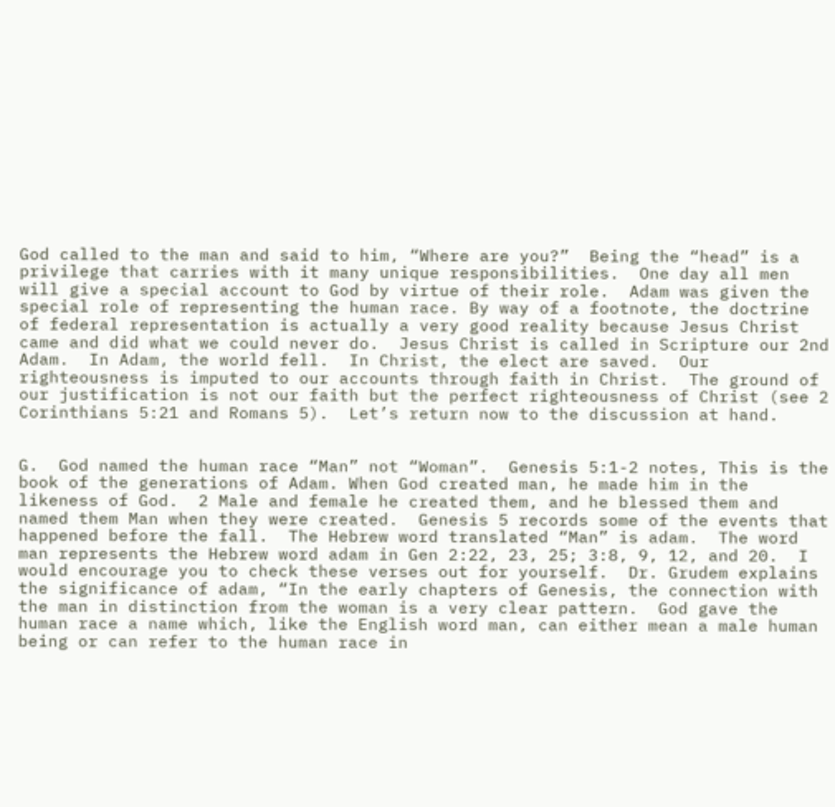God called to the man and said to him, “Where are you?”  Being the “head” is a privilege that carries with it many unique responsibilities.  One day all men will give a special account to God by virtue of their role.  Adam was given the special role of representing the human race. By way of a footnote, the doctrine of federal representation is actually a very good reality because Jesus Christ came and did what we could never do.  Jesus Christ is called in Scripture our 2nd Adam.  In Adam, the world fell.  In Christ, the elect are saved.  Our righteousness is imputed to our accounts through faith in Christ.  The ground of our justification is not our faith but the perfect righteousness of Christ (see 2 Corinthians 5:21 and Romans 5).  Let’s return now to the discussion at hand.


G.  God named the human race “Man” not “Woman”.  Genesis 5:1-2 notes, This is the book of the generations of Adam. When God created man, he made him in the likeness of God.  2 Male and female he created them, and he blessed them and named them Man when they were created.  Genesis 5 records some of the events that happened before the fall.  The Hebrew word translated “Man” is adam.  The word man represents the Hebrew word adam in Gen 2:22, 23, 25; 3:8, 9, 12, and 20.  I would encourage you to check these verses out for yourself.  Dr. Grudem explains the significance of adam, “In the early chapters of Genesis, the connection with the man in distinction from the woman is a very clear pattern.  God gave the human race a name which, like the English word man, can either mean a male human being or can refer to the human race in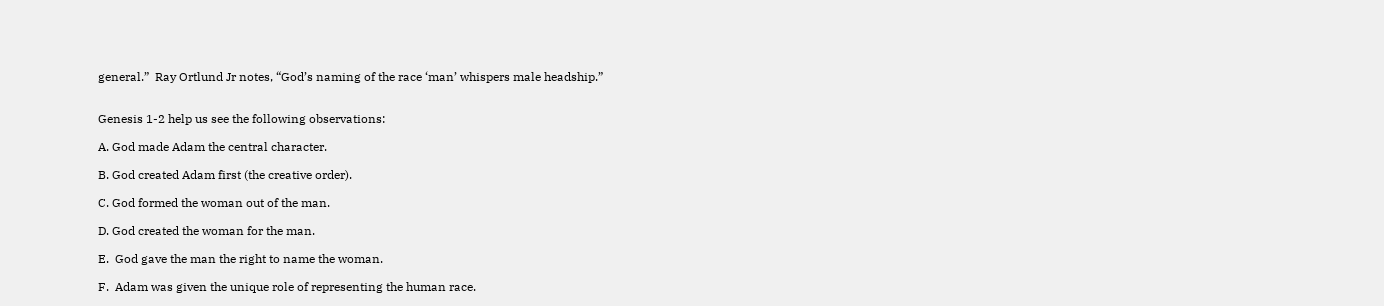general.”  Ray Ortlund Jr notes, “God’s naming of the race ‘man’ whispers male headship.”


Genesis 1-2 help us see the following observations:

A. God made Adam the central character.

B. God created Adam first (the creative order).

C. God formed the woman out of the man.

D. God created the woman for the man.

E.  God gave the man the right to name the woman.

F.  Adam was given the unique role of representing the human race.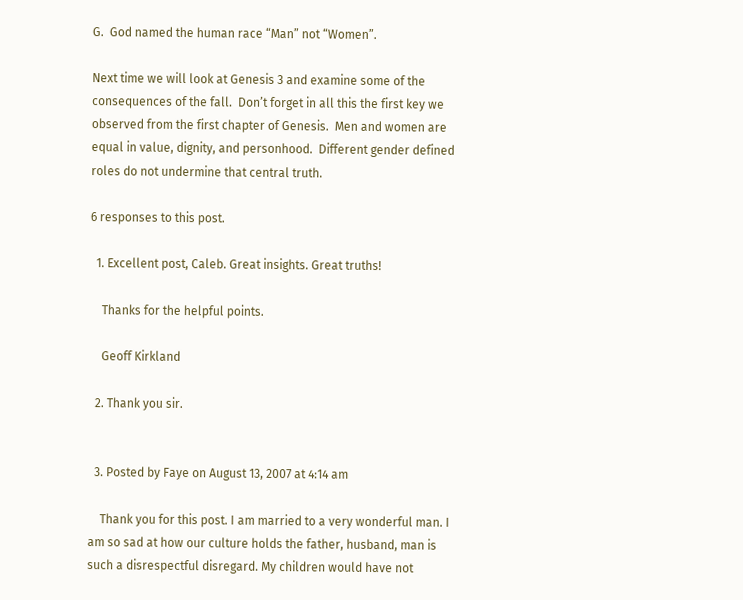G.  God named the human race “Man” not “Women”.

Next time we will look at Genesis 3 and examine some of the consequences of the fall.  Don’t forget in all this the first key we observed from the first chapter of Genesis.  Men and women are equal in value, dignity, and personhood.  Different gender defined roles do not undermine that central truth.

6 responses to this post.

  1. Excellent post, Caleb. Great insights. Great truths!

    Thanks for the helpful points.

    Geoff Kirkland

  2. Thank you sir.


  3. Posted by Faye on August 13, 2007 at 4:14 am

    Thank you for this post. I am married to a very wonderful man. I am so sad at how our culture holds the father, husband, man is such a disrespectful disregard. My children would have not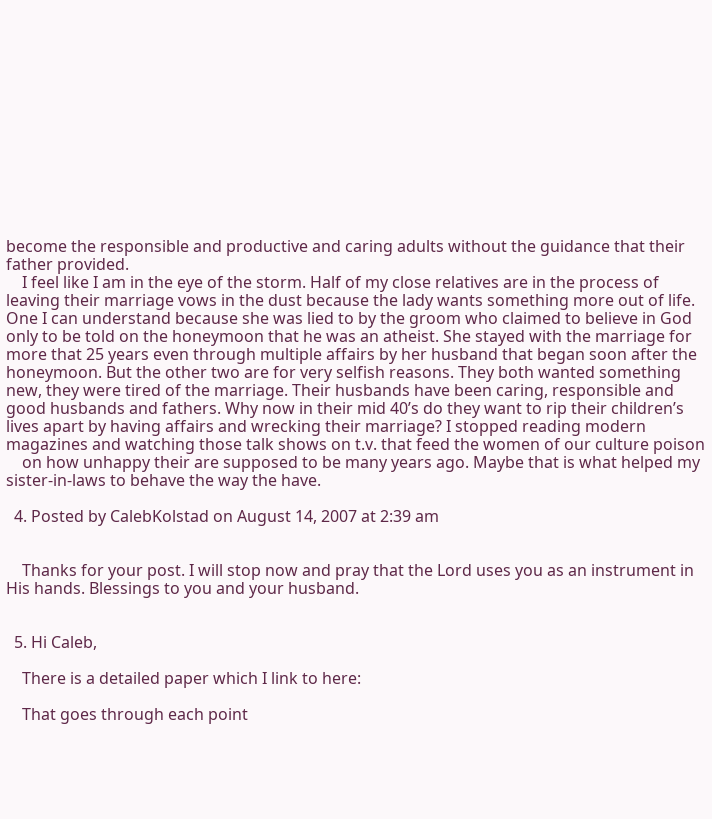become the responsible and productive and caring adults without the guidance that their father provided.
    I feel like I am in the eye of the storm. Half of my close relatives are in the process of leaving their marriage vows in the dust because the lady wants something more out of life. One I can understand because she was lied to by the groom who claimed to believe in God only to be told on the honeymoon that he was an atheist. She stayed with the marriage for more that 25 years even through multiple affairs by her husband that began soon after the honeymoon. But the other two are for very selfish reasons. They both wanted something new, they were tired of the marriage. Their husbands have been caring, responsible and good husbands and fathers. Why now in their mid 40’s do they want to rip their children’s lives apart by having affairs and wrecking their marriage? I stopped reading modern magazines and watching those talk shows on t.v. that feed the women of our culture poison
    on how unhappy their are supposed to be many years ago. Maybe that is what helped my sister-in-laws to behave the way the have.

  4. Posted by CalebKolstad on August 14, 2007 at 2:39 am


    Thanks for your post. I will stop now and pray that the Lord uses you as an instrument in His hands. Blessings to you and your husband.


  5. Hi Caleb,

    There is a detailed paper which I link to here:

    That goes through each point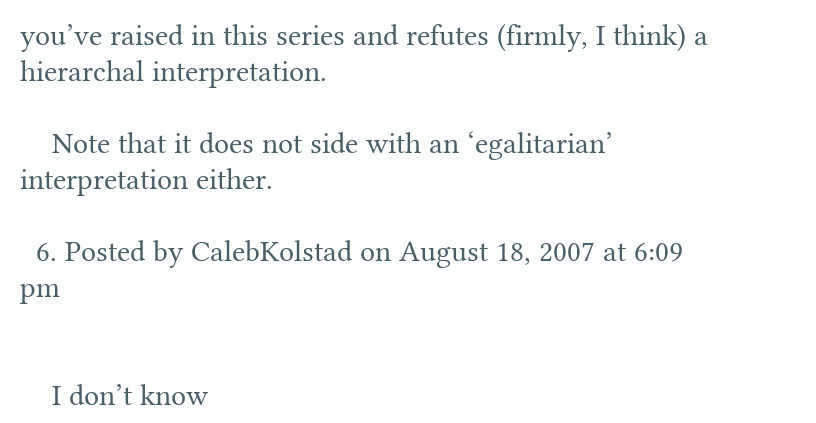you’ve raised in this series and refutes (firmly, I think) a hierarchal interpretation.

    Note that it does not side with an ‘egalitarian’ interpretation either.

  6. Posted by CalebKolstad on August 18, 2007 at 6:09 pm


    I don’t know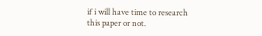if i will have time to research this paper or not.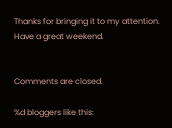Thanks for bringing it to my attention. Have a great weekend.


Comments are closed.

%d bloggers like this: